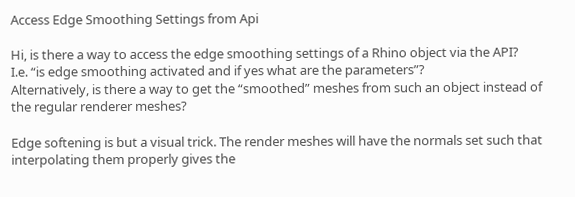Access Edge Smoothing Settings from Api

Hi, is there a way to access the edge smoothing settings of a Rhino object via the API?
I.e. “is edge smoothing activated and if yes what are the parameters”?
Alternatively, is there a way to get the “smoothed” meshes from such an object instead of the regular renderer meshes?

Edge softening is but a visual trick. The render meshes will have the normals set such that interpolating them properly gives the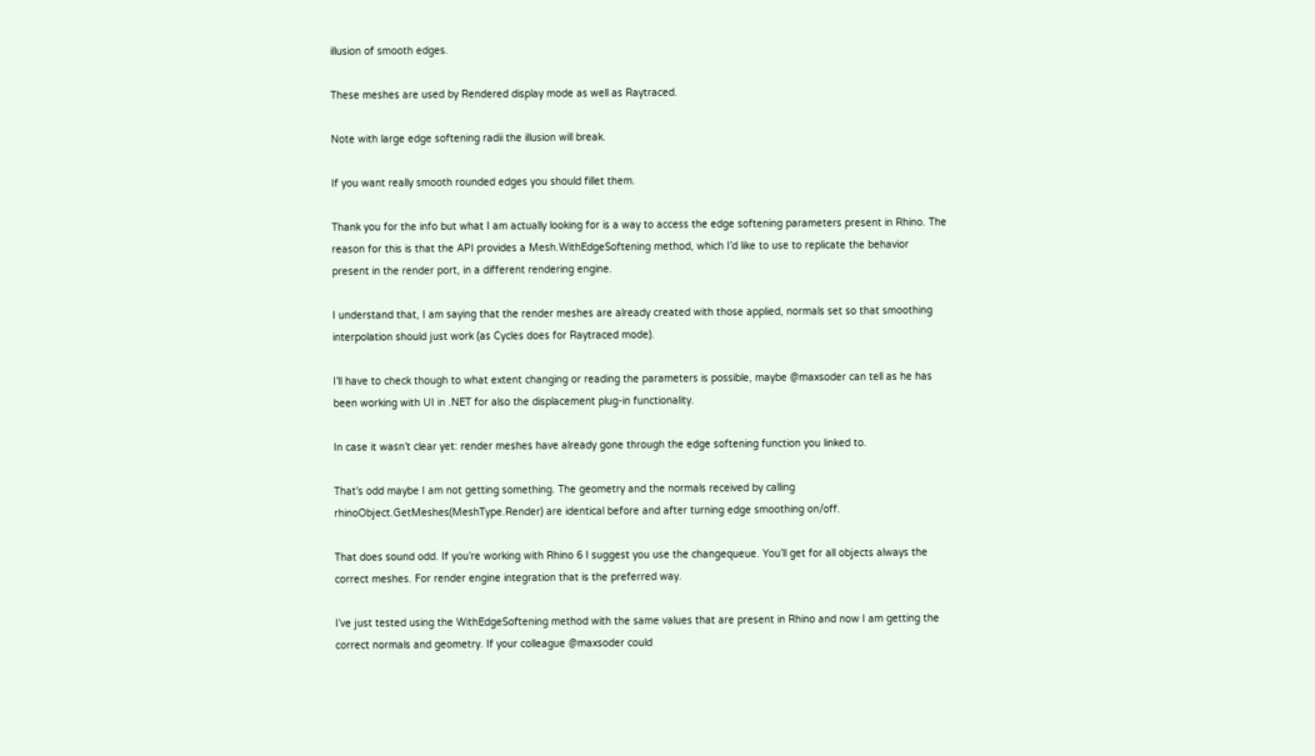illusion of smooth edges.

These meshes are used by Rendered display mode as well as Raytraced.

Note with large edge softening radii the illusion will break.

If you want really smooth rounded edges you should fillet them.

Thank you for the info but what I am actually looking for is a way to access the edge softening parameters present in Rhino. The reason for this is that the API provides a Mesh.WithEdgeSoftening method, which I’d like to use to replicate the behavior present in the render port, in a different rendering engine.

I understand that, I am saying that the render meshes are already created with those applied, normals set so that smoothing interpolation should just work (as Cycles does for Raytraced mode).

I’ll have to check though to what extent changing or reading the parameters is possible, maybe @maxsoder can tell as he has been working with UI in .NET for also the displacement plug-in functionality.

In case it wasn’t clear yet: render meshes have already gone through the edge softening function you linked to.

That’s odd maybe I am not getting something. The geometry and the normals received by calling rhinoObject.GetMeshes(MeshType.Render) are identical before and after turning edge smoothing on/off.

That does sound odd. If you’re working with Rhino 6 I suggest you use the changequeue. You’ll get for all objects always the correct meshes. For render engine integration that is the preferred way.

I’ve just tested using the WithEdgeSoftening method with the same values that are present in Rhino and now I am getting the correct normals and geometry. If your colleague @maxsoder could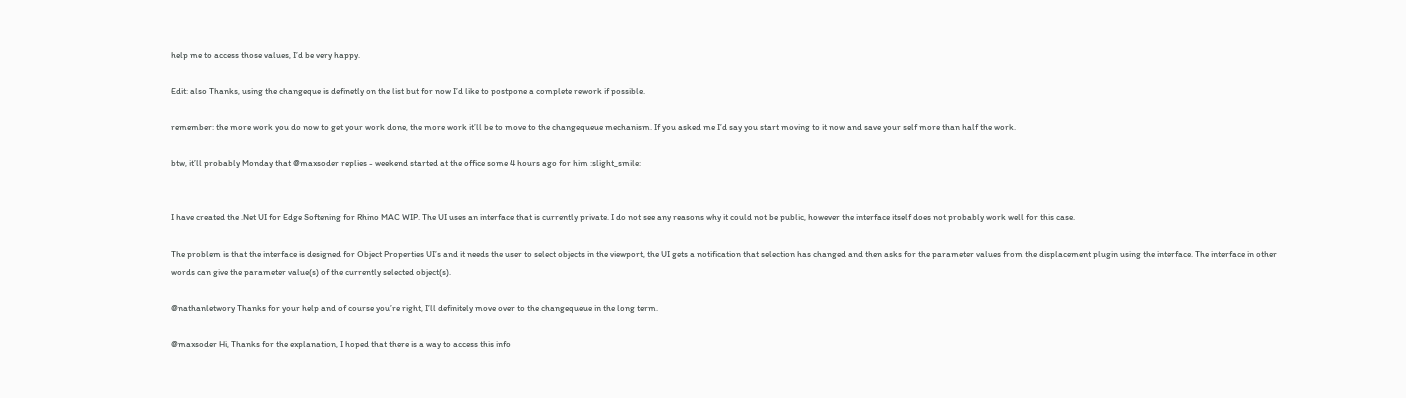help me to access those values, I’d be very happy.

Edit: also Thanks, using the changeque is definetly on the list but for now I’d like to postpone a complete rework if possible.

remember: the more work you do now to get your work done, the more work it’ll be to move to the changequeue mechanism. If you asked me I’d say you start moving to it now and save your self more than half the work.

btw, it’ll probably Monday that @maxsoder replies - weekend started at the office some 4 hours ago for him :slight_smile:


I have created the .Net UI for Edge Softening for Rhino MAC WIP. The UI uses an interface that is currently private. I do not see any reasons why it could not be public, however the interface itself does not probably work well for this case.

The problem is that the interface is designed for Object Properties UI’s and it needs the user to select objects in the viewport, the UI gets a notification that selection has changed and then asks for the parameter values from the displacement plugin using the interface. The interface in other words can give the parameter value(s) of the currently selected object(s).

@nathanletwory Thanks for your help and of course you’re right, I’ll definitely move over to the changequeue in the long term.

@maxsoder Hi, Thanks for the explanation, I hoped that there is a way to access this info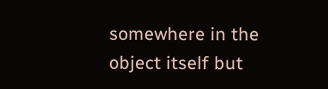somewhere in the object itself but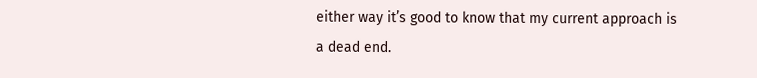either way it’s good to know that my current approach is a dead end.